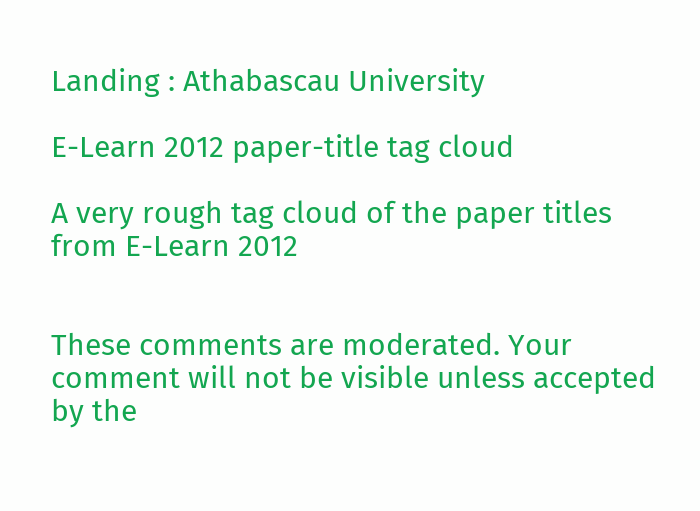Landing : Athabascau University

E-Learn 2012 paper-title tag cloud

A very rough tag cloud of the paper titles from E-Learn 2012


These comments are moderated. Your comment will not be visible unless accepted by the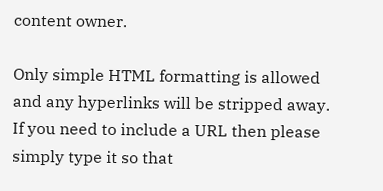content owner.

Only simple HTML formatting is allowed and any hyperlinks will be stripped away. If you need to include a URL then please simply type it so that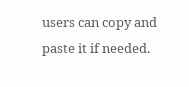users can copy and paste it if needed.